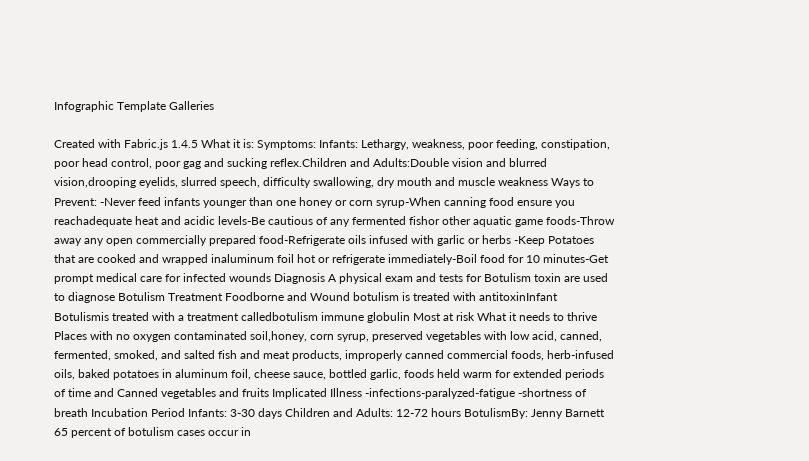Infographic Template Galleries

Created with Fabric.js 1.4.5 What it is: Symptoms: Infants: Lethargy, weakness, poor feeding, constipation, poor head control, poor gag and sucking reflex.Children and Adults:Double vision and blurred vision,drooping eyelids, slurred speech, difficulty swallowing, dry mouth and muscle weakness Ways to Prevent: -Never feed infants younger than one honey or corn syrup-When canning food ensure you reachadequate heat and acidic levels-Be cautious of any fermented fishor other aquatic game foods-Throw away any open commercially prepared food-Refrigerate oils infused with garlic or herbs -Keep Potatoes that are cooked and wrapped inaluminum foil hot or refrigerate immediately-Boil food for 10 minutes-Get prompt medical care for infected wounds Diagnosis A physical exam and tests for Botulism toxin are used to diagnose Botulism Treatment Foodborne and Wound botulism is treated with antitoxinInfant Botulismis treated with a treatment calledbotulism immune globulin Most at risk What it needs to thrive Places with no oxygen contaminated soil,honey, corn syrup, preserved vegetables with low acid, canned, fermented, smoked, and salted fish and meat products, improperly canned commercial foods, herb-infused oils, baked potatoes in aluminum foil, cheese sauce, bottled garlic, foods held warm for extended periods of time and Canned vegetables and fruits Implicated Illness -infections-paralyzed-fatigue -shortness of breath Incubation Period Infants: 3-30 days Children and Adults: 12-72 hours BotulismBy: Jenny Barnett 65 percent of botulism cases occur in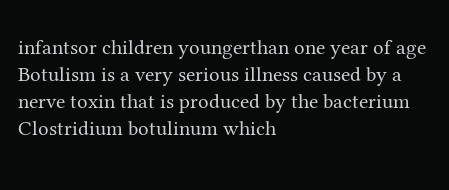infantsor children youngerthan one year of age Botulism is a very serious illness caused by a nerve toxin that is produced by the bacterium Clostridium botulinum which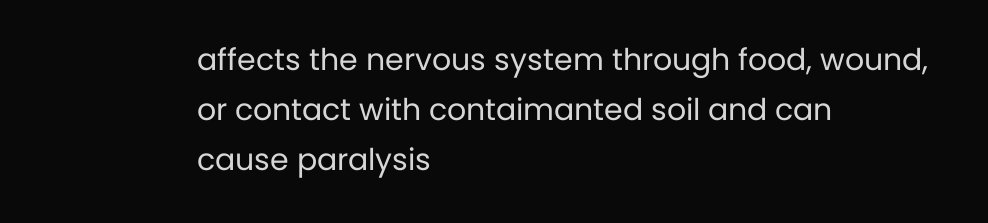affects the nervous system through food, wound, or contact with contaimanted soil and can cause paralysis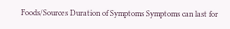Foods/Sources Duration of Symptoms Symptoms can last for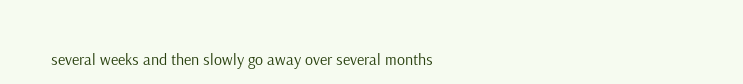several weeks and then slowly go away over several months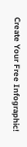Create Your Free Infographic!